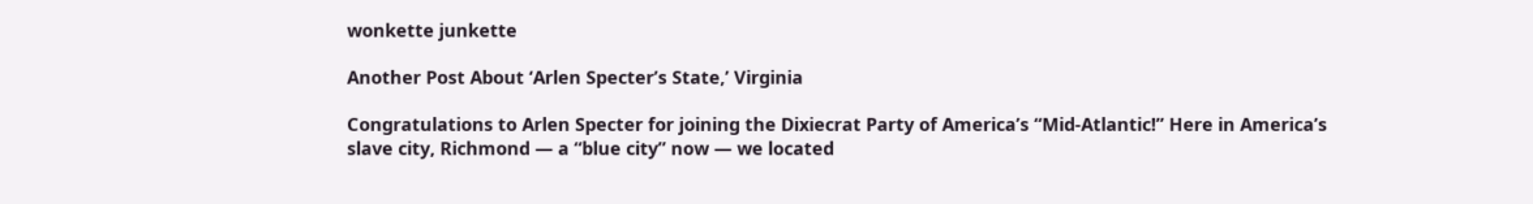wonkette junkette

Another Post About ‘Arlen Specter’s State,’ Virginia

Congratulations to Arlen Specter for joining the Dixiecrat Party of America’s “Mid-Atlantic!” Here in America’s slave city, Richmond — a “blue city” now — we located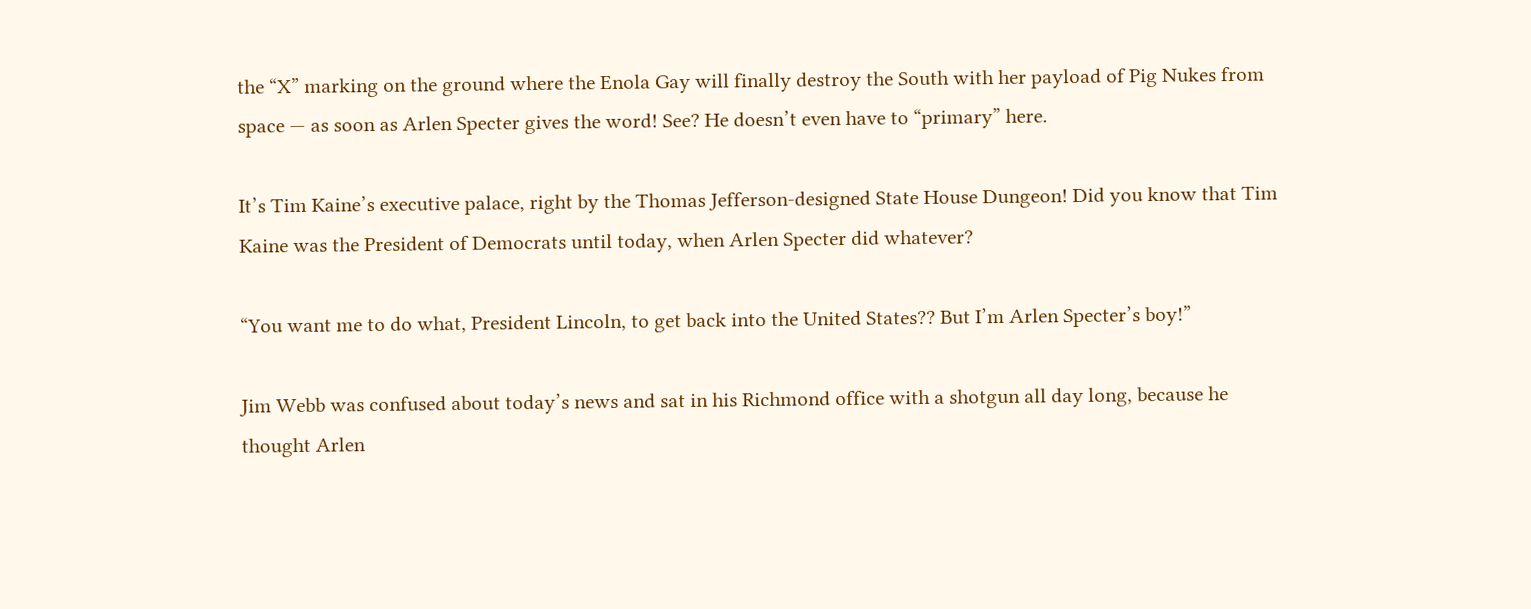the “X” marking on the ground where the Enola Gay will finally destroy the South with her payload of Pig Nukes from space — as soon as Arlen Specter gives the word! See? He doesn’t even have to “primary” here.

It’s Tim Kaine’s executive palace, right by the Thomas Jefferson-designed State House Dungeon! Did you know that Tim Kaine was the President of Democrats until today, when Arlen Specter did whatever?

“You want me to do what, President Lincoln, to get back into the United States?? But I’m Arlen Specter’s boy!”

Jim Webb was confused about today’s news and sat in his Richmond office with a shotgun all day long, because he thought Arlen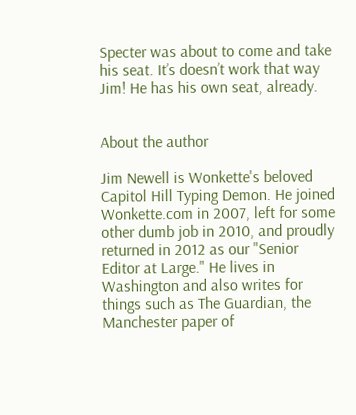Specter was about to come and take his seat. It’s doesn’t work that way Jim! He has his own seat, already.


About the author

Jim Newell is Wonkette's beloved Capitol Hill Typing Demon. He joined Wonkette.com in 2007, left for some other dumb job in 2010, and proudly returned in 2012 as our "Senior Editor at Large." He lives in Washington and also writes for things such as The Guardian, the Manchester paper of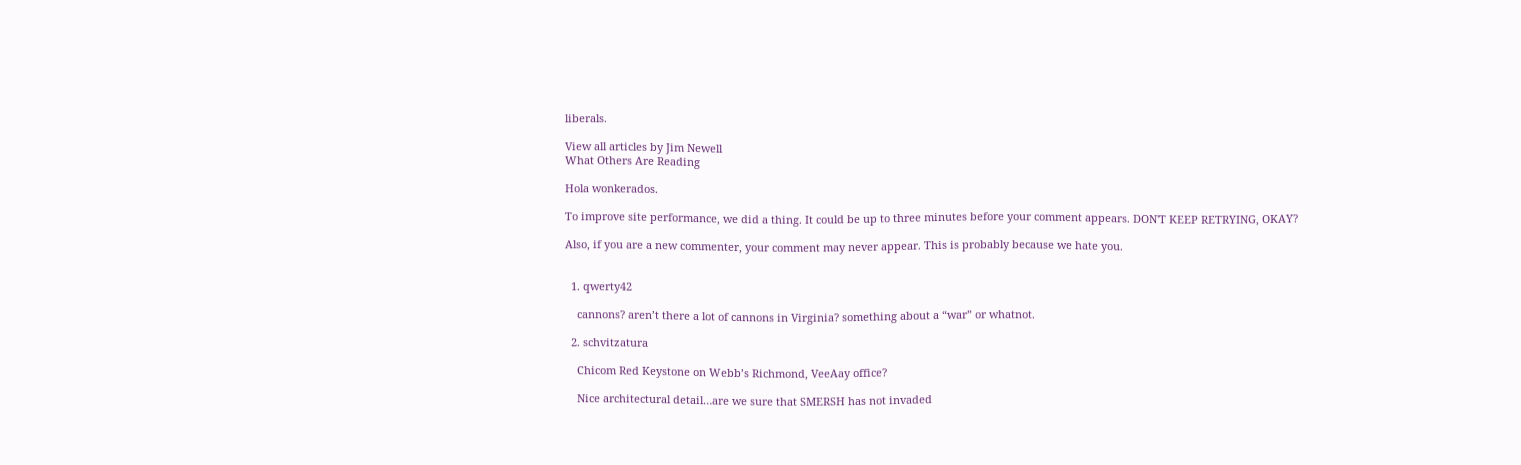liberals.

View all articles by Jim Newell
What Others Are Reading

Hola wonkerados.

To improve site performance, we did a thing. It could be up to three minutes before your comment appears. DON'T KEEP RETRYING, OKAY?

Also, if you are a new commenter, your comment may never appear. This is probably because we hate you.


  1. qwerty42

    cannons? aren’t there a lot of cannons in Virginia? something about a “war” or whatnot.

  2. schvitzatura

    Chicom Red Keystone on Webb’s Richmond, VeeAay office?

    Nice architectural detail…are we sure that SMERSH has not invaded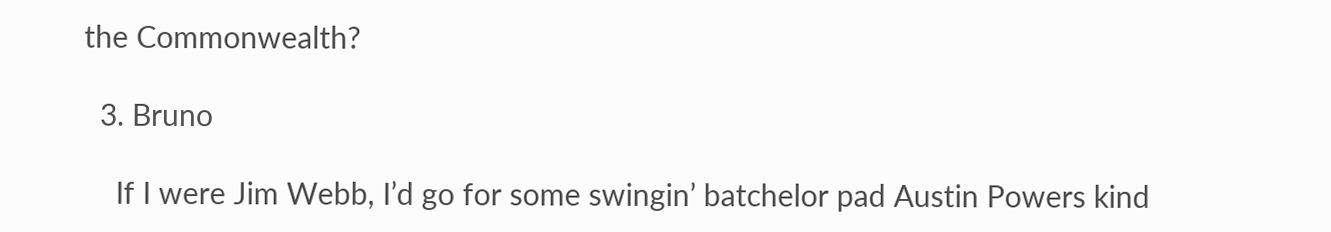the Commonwealth?

  3. Bruno

    If I were Jim Webb, I’d go for some swingin’ batchelor pad Austin Powers kind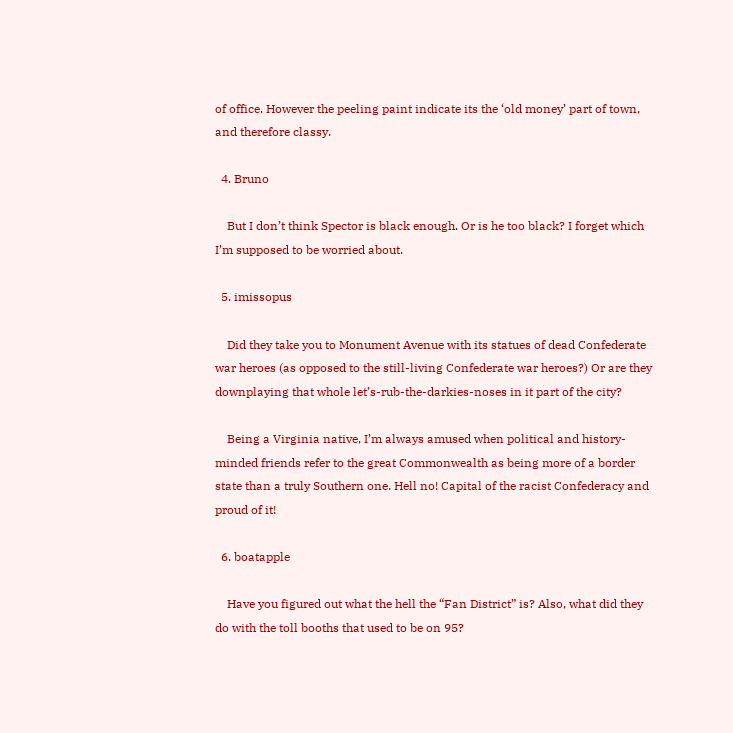of office. However the peeling paint indicate its the ‘old money’ part of town, and therefore classy.

  4. Bruno

    But I don’t think Spector is black enough. Or is he too black? I forget which I’m supposed to be worried about.

  5. imissopus

    Did they take you to Monument Avenue with its statues of dead Confederate war heroes (as opposed to the still-living Confederate war heroes?) Or are they downplaying that whole let’s-rub-the-darkies-noses in it part of the city?

    Being a Virginia native, I’m always amused when political and history-minded friends refer to the great Commonwealth as being more of a border state than a truly Southern one. Hell no! Capital of the racist Confederacy and proud of it!

  6. boatapple

    Have you figured out what the hell the “Fan District” is? Also, what did they do with the toll booths that used to be on 95?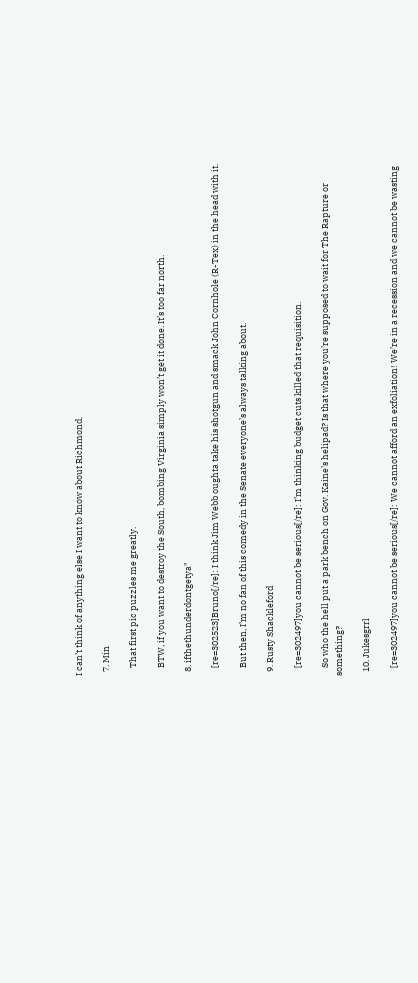I can’t think of anything else I want to know about Richmond.

  7. Min

    That first pic puzzles me greatly.

    BTW, if you want to destroy the South, bombing Virginia simply won’t get it done. It’s too far north.

  8. ifthethunderdontgetya"

    [re=302523]Bruno[/re]: I think Jim Webb oughta take his shotgun and smack John Cornhole (R-Tex) in the head with it.

    But then, I’m no fan of this comedy in the Senate everyone’s always talking about.

  9. Rusty Shackleford

    [re=302497]you cannot be serious[/re]: I’m thinking budget cuts killed that requisition.

    So who the hell put a park bench on Gov. Kaine’s helipad? Is that where you’re supposed to wait for The Rapture or something?

  10. Jukesgrrl

    [re=302497]you cannot be serious[/re]: We cannot afford an exfoliation! We’re in a recession and we cannot be wasting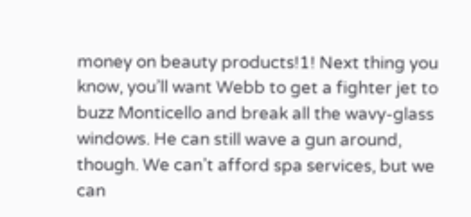money on beauty products!1! Next thing you know, you’ll want Webb to get a fighter jet to buzz Monticello and break all the wavy-glass windows. He can still wave a gun around, though. We can’t afford spa services, but we can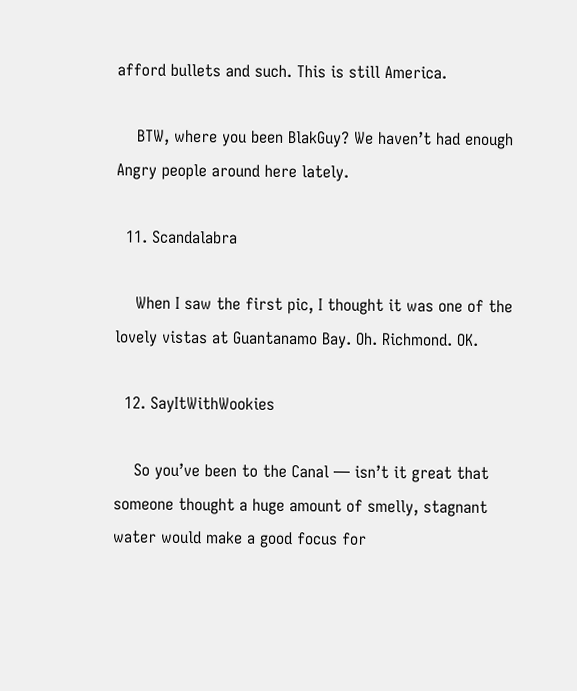afford bullets and such. This is still America.

    BTW, where you been BlakGuy? We haven’t had enough Angry people around here lately.

  11. Scandalabra

    When I saw the first pic, I thought it was one of the lovely vistas at Guantanamo Bay. Oh. Richmond. OK.

  12. SayItWithWookies

    So you’ve been to the Canal — isn’t it great that someone thought a huge amount of smelly, stagnant water would make a good focus for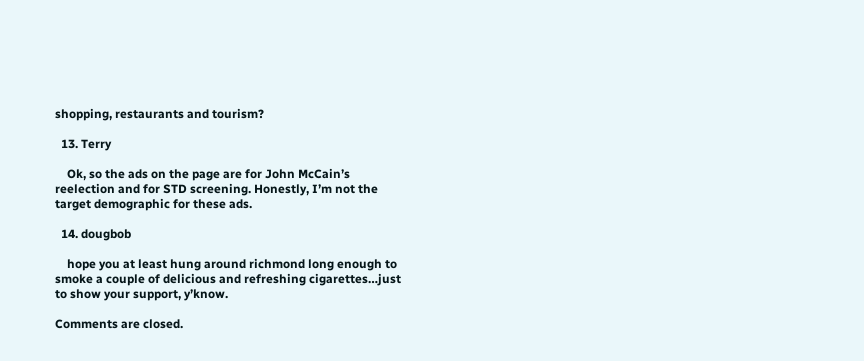shopping, restaurants and tourism?

  13. Terry

    Ok, so the ads on the page are for John McCain’s reelection and for STD screening. Honestly, I’m not the target demographic for these ads.

  14. dougbob

    hope you at least hung around richmond long enough to smoke a couple of delicious and refreshing cigarettes…just to show your support, y’know.

Comments are closed.